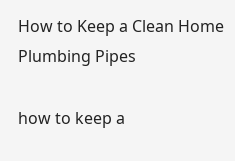How to Keep a Clean Home Plumbing Pipes

how to keep a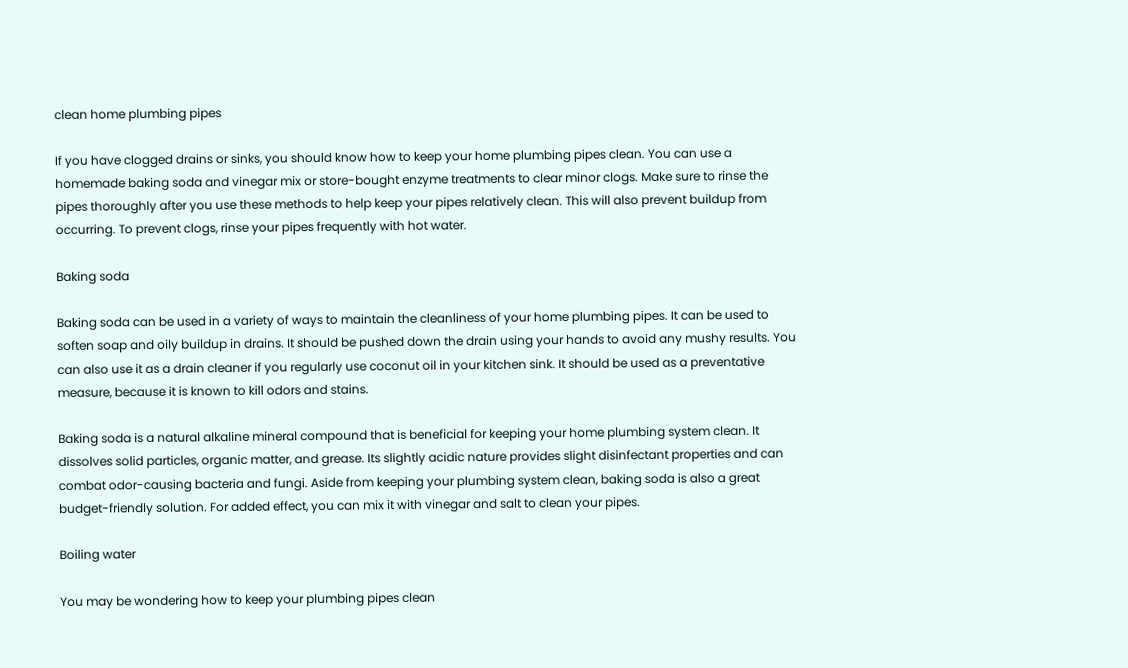clean home plumbing pipes

If you have clogged drains or sinks, you should know how to keep your home plumbing pipes clean. You can use a homemade baking soda and vinegar mix or store-bought enzyme treatments to clear minor clogs. Make sure to rinse the pipes thoroughly after you use these methods to help keep your pipes relatively clean. This will also prevent buildup from occurring. To prevent clogs, rinse your pipes frequently with hot water.

Baking soda

Baking soda can be used in a variety of ways to maintain the cleanliness of your home plumbing pipes. It can be used to soften soap and oily buildup in drains. It should be pushed down the drain using your hands to avoid any mushy results. You can also use it as a drain cleaner if you regularly use coconut oil in your kitchen sink. It should be used as a preventative measure, because it is known to kill odors and stains.

Baking soda is a natural alkaline mineral compound that is beneficial for keeping your home plumbing system clean. It dissolves solid particles, organic matter, and grease. Its slightly acidic nature provides slight disinfectant properties and can combat odor-causing bacteria and fungi. Aside from keeping your plumbing system clean, baking soda is also a great budget-friendly solution. For added effect, you can mix it with vinegar and salt to clean your pipes.

Boiling water

You may be wondering how to keep your plumbing pipes clean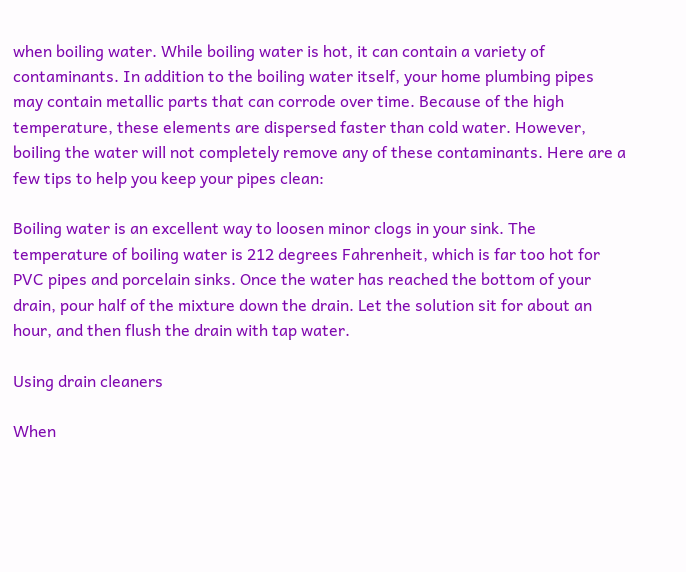when boiling water. While boiling water is hot, it can contain a variety of contaminants. In addition to the boiling water itself, your home plumbing pipes may contain metallic parts that can corrode over time. Because of the high temperature, these elements are dispersed faster than cold water. However, boiling the water will not completely remove any of these contaminants. Here are a few tips to help you keep your pipes clean:

Boiling water is an excellent way to loosen minor clogs in your sink. The temperature of boiling water is 212 degrees Fahrenheit, which is far too hot for PVC pipes and porcelain sinks. Once the water has reached the bottom of your drain, pour half of the mixture down the drain. Let the solution sit for about an hour, and then flush the drain with tap water.

Using drain cleaners

When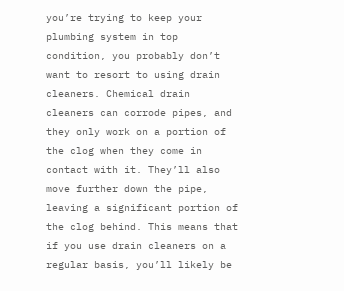you’re trying to keep your plumbing system in top condition, you probably don’t want to resort to using drain cleaners. Chemical drain cleaners can corrode pipes, and they only work on a portion of the clog when they come in contact with it. They’ll also move further down the pipe, leaving a significant portion of the clog behind. This means that if you use drain cleaners on a regular basis, you’ll likely be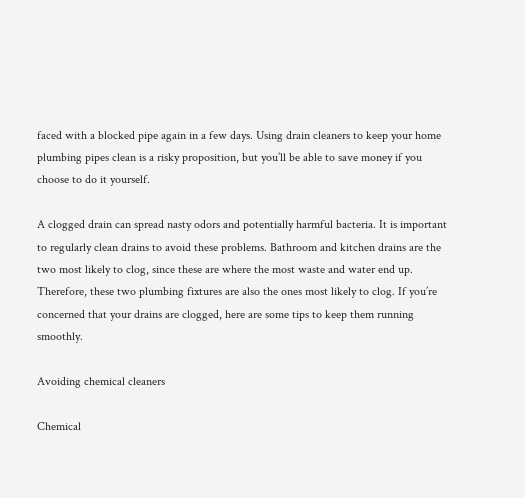faced with a blocked pipe again in a few days. Using drain cleaners to keep your home plumbing pipes clean is a risky proposition, but you’ll be able to save money if you choose to do it yourself.

A clogged drain can spread nasty odors and potentially harmful bacteria. It is important to regularly clean drains to avoid these problems. Bathroom and kitchen drains are the two most likely to clog, since these are where the most waste and water end up. Therefore, these two plumbing fixtures are also the ones most likely to clog. If you’re concerned that your drains are clogged, here are some tips to keep them running smoothly.

Avoiding chemical cleaners

Chemical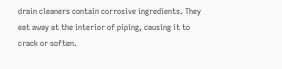drain cleaners contain corrosive ingredients. They eat away at the interior of piping, causing it to crack or soften.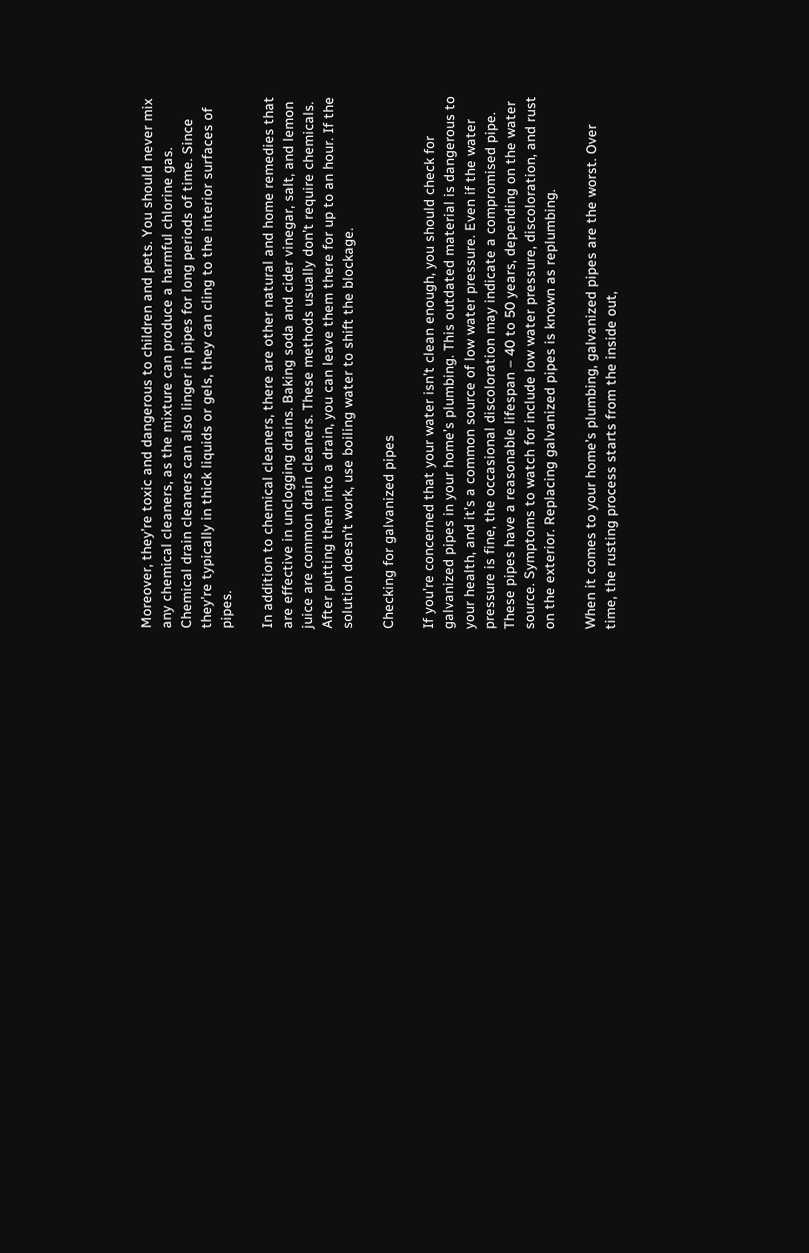Moreover, they’re toxic and dangerous to children and pets. You should never mix any chemical cleaners, as the mixture can produce a harmful chlorine gas. Chemical drain cleaners can also linger in pipes for long periods of time. Since they’re typically in thick liquids or gels, they can cling to the interior surfaces of pipes.

In addition to chemical cleaners, there are other natural and home remedies that are effective in unclogging drains. Baking soda and cider vinegar, salt, and lemon juice are common drain cleaners. These methods usually don’t require chemicals. After putting them into a drain, you can leave them there for up to an hour. If the solution doesn’t work, use boiling water to shift the blockage.

Checking for galvanized pipes

If you’re concerned that your water isn’t clean enough, you should check for galvanized pipes in your home’s plumbing. This outdated material is dangerous to your health, and it’s a common source of low water pressure. Even if the water pressure is fine, the occasional discoloration may indicate a compromised pipe. These pipes have a reasonable lifespan – 40 to 50 years, depending on the water source. Symptoms to watch for include low water pressure, discoloration, and rust on the exterior. Replacing galvanized pipes is known as replumbing.

When it comes to your home’s plumbing, galvanized pipes are the worst. Over time, the rusting process starts from the inside out,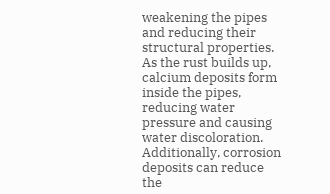weakening the pipes and reducing their structural properties. As the rust builds up, calcium deposits form inside the pipes, reducing water pressure and causing water discoloration. Additionally, corrosion deposits can reduce the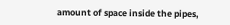amount of space inside the pipes,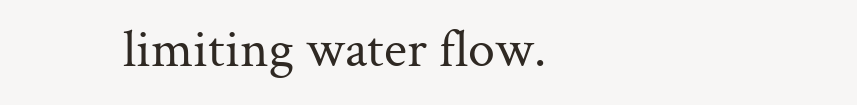limiting water flow.